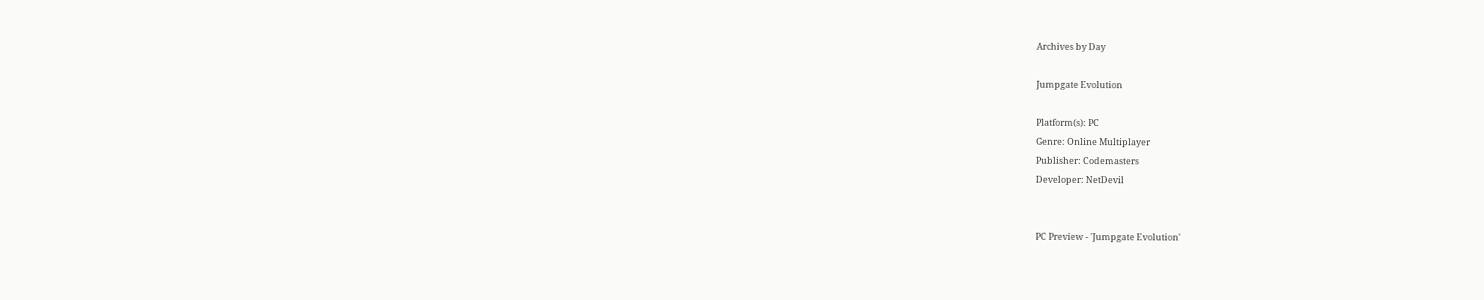Archives by Day

Jumpgate Evolution

Platform(s): PC
Genre: Online Multiplayer
Publisher: Codemasters
Developer: NetDevil


PC Preview - 'Jumpgate Evolution'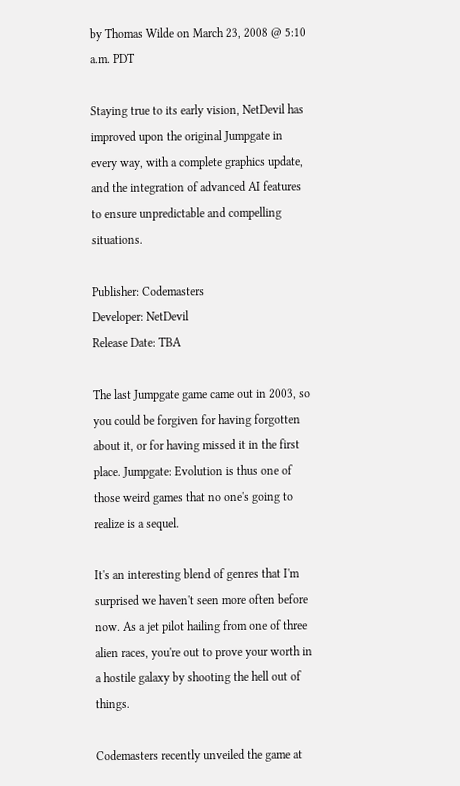by Thomas Wilde on March 23, 2008 @ 5:10 a.m. PDT

Staying true to its early vision, NetDevil has improved upon the original Jumpgate in every way, with a complete graphics update, and the integration of advanced AI features to ensure unpredictable and compelling situations.

Publisher: Codemasters
Developer: NetDevil
Release Date: TBA

The last Jumpgate game came out in 2003, so you could be forgiven for having forgotten about it, or for having missed it in the first place. Jumpgate: Evolution is thus one of those weird games that no one's going to realize is a sequel.

It's an interesting blend of genres that I'm surprised we haven't seen more often before now. As a jet pilot hailing from one of three alien races, you're out to prove your worth in a hostile galaxy by shooting the hell out of things.

Codemasters recently unveiled the game at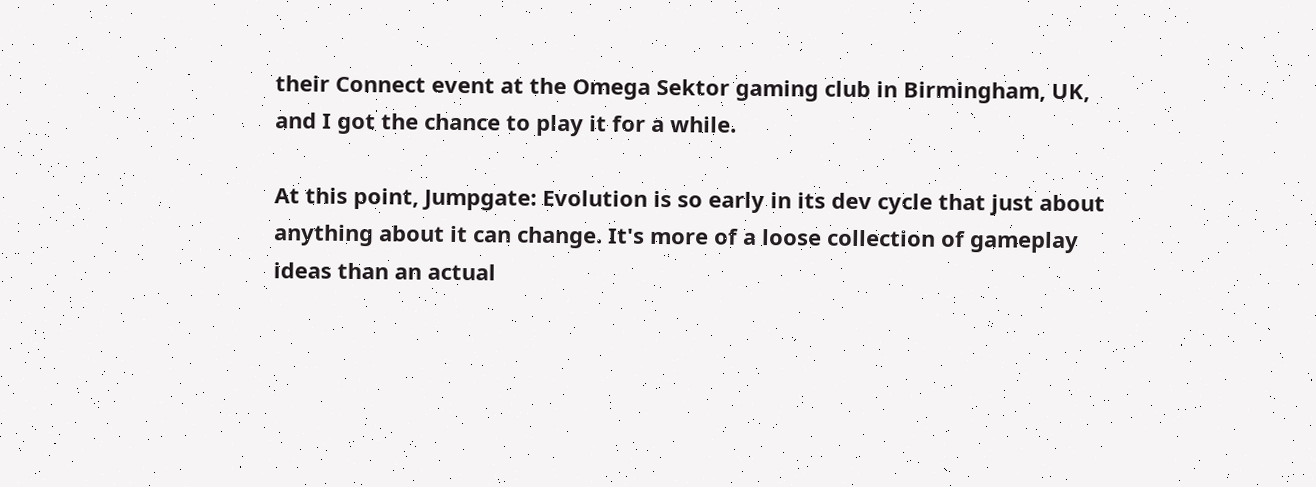their Connect event at the Omega Sektor gaming club in Birmingham, UK, and I got the chance to play it for a while.

At this point, Jumpgate: Evolution is so early in its dev cycle that just about anything about it can change. It's more of a loose collection of gameplay ideas than an actual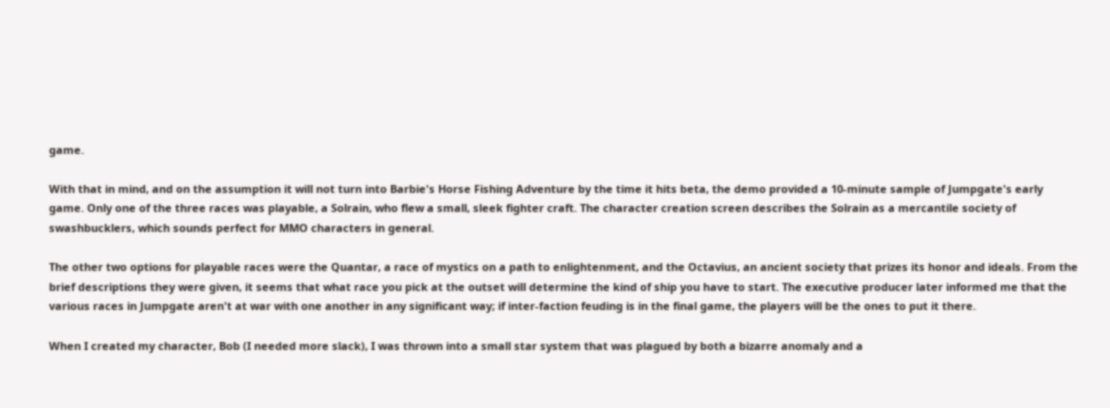game.

With that in mind, and on the assumption it will not turn into Barbie's Horse Fishing Adventure by the time it hits beta, the demo provided a 10-minute sample of Jumpgate's early game. Only one of the three races was playable, a Solrain, who flew a small, sleek fighter craft. The character creation screen describes the Solrain as a mercantile society of swashbucklers, which sounds perfect for MMO characters in general.

The other two options for playable races were the Quantar, a race of mystics on a path to enlightenment, and the Octavius, an ancient society that prizes its honor and ideals. From the brief descriptions they were given, it seems that what race you pick at the outset will determine the kind of ship you have to start. The executive producer later informed me that the various races in Jumpgate aren't at war with one another in any significant way; if inter-faction feuding is in the final game, the players will be the ones to put it there.

When I created my character, Bob (I needed more slack), I was thrown into a small star system that was plagued by both a bizarre anomaly and a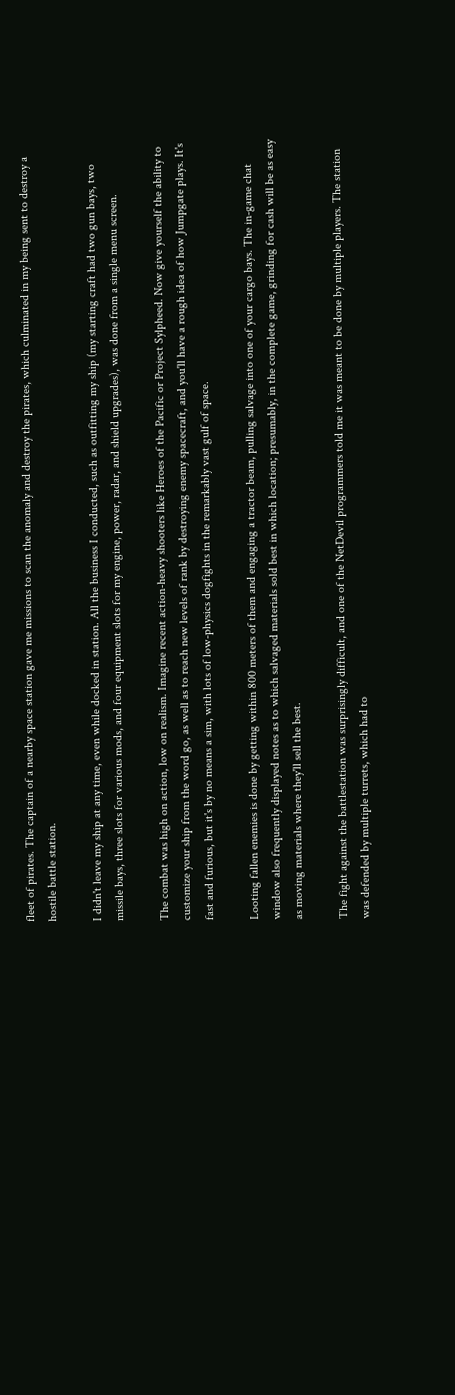fleet of pirates. The captain of a nearby space station gave me missions to scan the anomaly and destroy the pirates, which culminated in my being sent to destroy a hostile battle station.

I didn't leave my ship at any time, even while docked in station. All the business I conducted, such as outfitting my ship (my starting craft had two gun bays, two missile bays, three slots for various mods, and four equipment slots for my engine, power, radar, and shield upgrades), was done from a single menu screen.

The combat was high on action, low on realism. Imagine recent action-heavy shooters like Heroes of the Pacific or Project Sylpheed. Now give yourself the ability to customize your ship from the word go, as well as to reach new levels of rank by destroying enemy spacecraft, and you'll have a rough idea of how Jumpgate plays. It's fast and furious, but it's by no means a sim, with lots of low-physics dogfights in the remarkably vast gulf of space.

Looting fallen enemies is done by getting within 800 meters of them and engaging a tractor beam, pulling salvage into one of your cargo bays. The in-game chat window also frequently displayed notes as to which salvaged materials sold best in which location; presumably, in the complete game, grinding for cash will be as easy as moving materials where they'll sell the best.

The fight against the battlestation was surprisingly difficult, and one of the NetDevil programmers told me it was meant to be done by multiple players. The station was defended by multiple turrets, which had to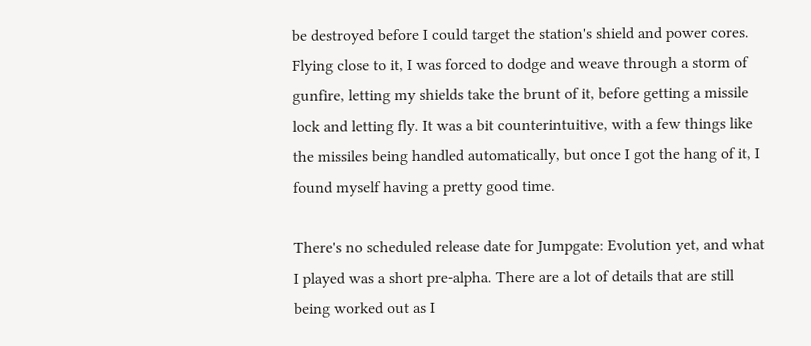be destroyed before I could target the station's shield and power cores. Flying close to it, I was forced to dodge and weave through a storm of gunfire, letting my shields take the brunt of it, before getting a missile lock and letting fly. It was a bit counterintuitive, with a few things like the missiles being handled automatically, but once I got the hang of it, I found myself having a pretty good time.

There's no scheduled release date for Jumpgate: Evolution yet, and what I played was a short pre-alpha. There are a lot of details that are still being worked out as I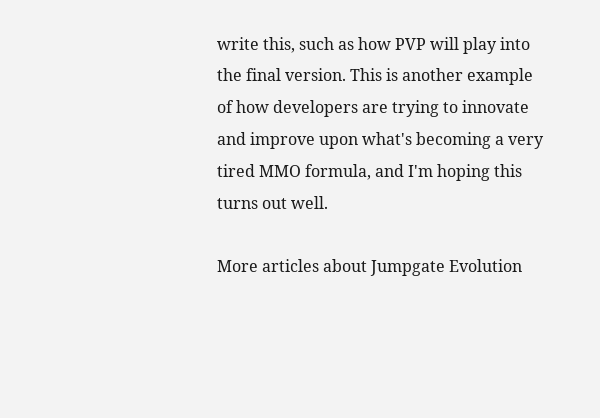write this, such as how PVP will play into the final version. This is another example of how developers are trying to innovate and improve upon what's becoming a very tired MMO formula, and I'm hoping this turns out well.

More articles about Jumpgate Evolution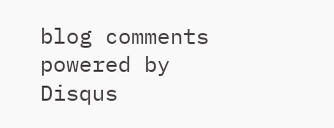blog comments powered by Disqus